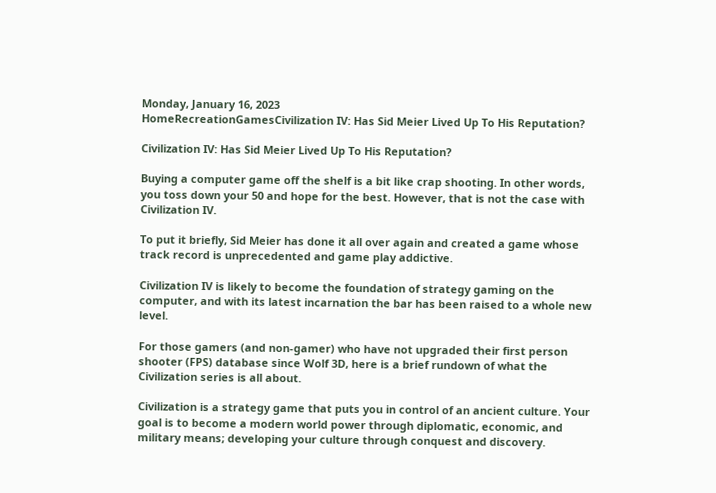Monday, January 16, 2023
HomeRecreationGamesCivilization IV: Has Sid Meier Lived Up To His Reputation?

Civilization IV: Has Sid Meier Lived Up To His Reputation?

Buying a computer game off the shelf is a bit like crap shooting. In other words, you toss down your 50 and hope for the best. However, that is not the case with Civilization IV.

To put it briefly, Sid Meier has done it all over again and created a game whose track record is unprecedented and game play addictive.

Civilization IV is likely to become the foundation of strategy gaming on the computer, and with its latest incarnation the bar has been raised to a whole new level.

For those gamers (and non-gamer) who have not upgraded their first person shooter (FPS) database since Wolf 3D, here is a brief rundown of what the Civilization series is all about.

Civilization is a strategy game that puts you in control of an ancient culture. Your goal is to become a modern world power through diplomatic, economic, and military means; developing your culture through conquest and discovery.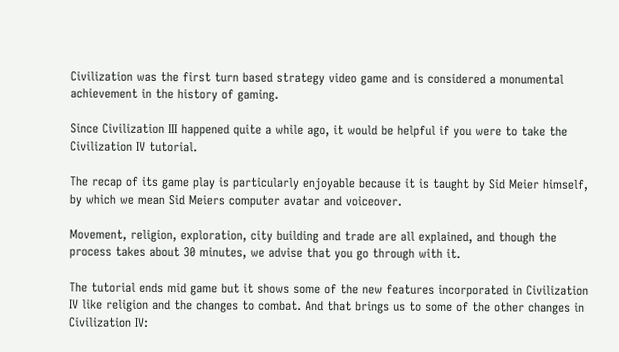Civilization was the first turn based strategy video game and is considered a monumental achievement in the history of gaming.

Since Civilization III happened quite a while ago, it would be helpful if you were to take the Civilization IV tutorial.

The recap of its game play is particularly enjoyable because it is taught by Sid Meier himself, by which we mean Sid Meiers computer avatar and voiceover.

Movement, religion, exploration, city building and trade are all explained, and though the process takes about 30 minutes, we advise that you go through with it.

The tutorial ends mid game but it shows some of the new features incorporated in Civilization IV like religion and the changes to combat. And that brings us to some of the other changes in Civilization IV: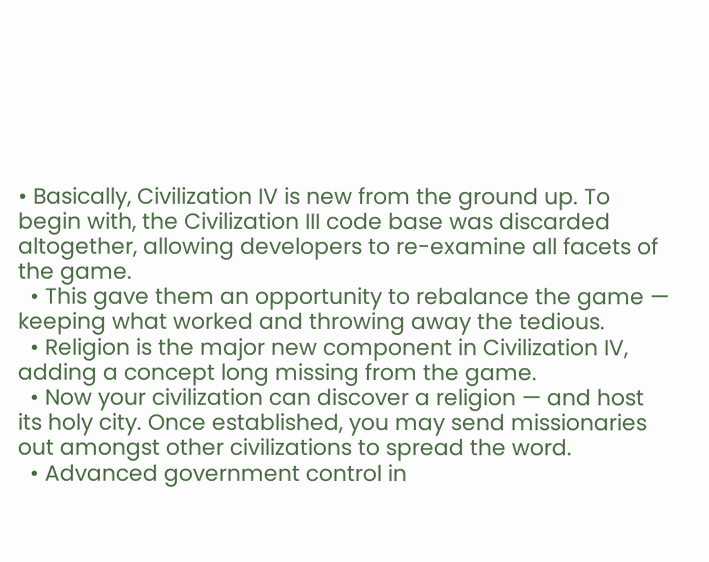• Basically, Civilization IV is new from the ground up. To begin with, the Civilization III code base was discarded altogether, allowing developers to re-examine all facets of the game.
  • This gave them an opportunity to rebalance the game — keeping what worked and throwing away the tedious.
  • Religion is the major new component in Civilization IV, adding a concept long missing from the game.
  • Now your civilization can discover a religion — and host its holy city. Once established, you may send missionaries out amongst other civilizations to spread the word.
  • Advanced government control in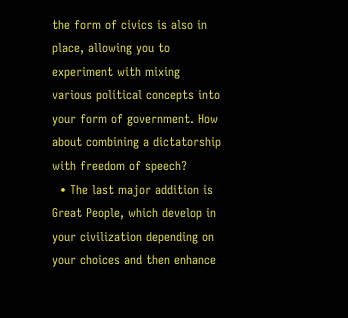the form of civics is also in place, allowing you to experiment with mixing various political concepts into your form of government. How about combining a dictatorship with freedom of speech?
  • The last major addition is Great People, which develop in your civilization depending on your choices and then enhance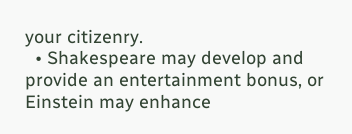your citizenry.
  • Shakespeare may develop and provide an entertainment bonus, or Einstein may enhance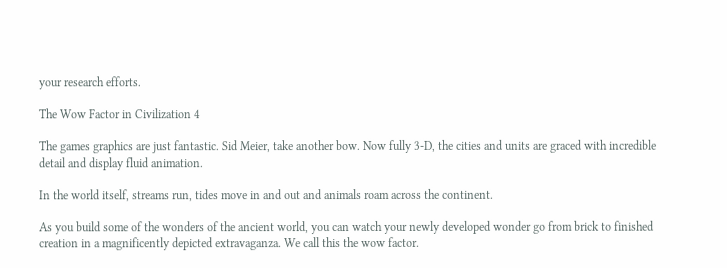your research efforts.

The Wow Factor in Civilization 4

The games graphics are just fantastic. Sid Meier, take another bow. Now fully 3-D, the cities and units are graced with incredible detail and display fluid animation.

In the world itself, streams run, tides move in and out and animals roam across the continent.

As you build some of the wonders of the ancient world, you can watch your newly developed wonder go from brick to finished creation in a magnificently depicted extravaganza. We call this the wow factor.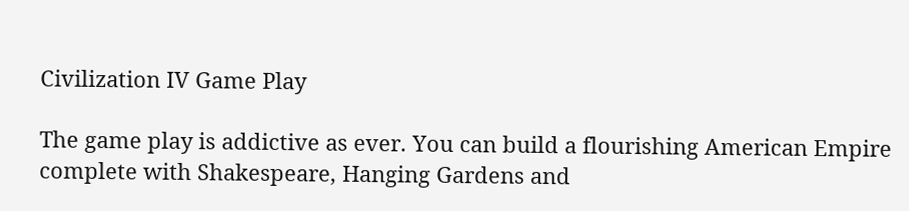Civilization IV Game Play

The game play is addictive as ever. You can build a flourishing American Empire complete with Shakespeare, Hanging Gardens and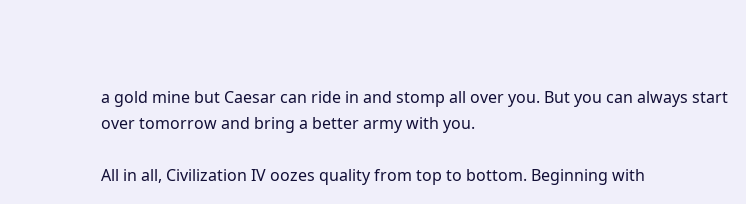a gold mine but Caesar can ride in and stomp all over you. But you can always start over tomorrow and bring a better army with you.

All in all, Civilization IV oozes quality from top to bottom. Beginning with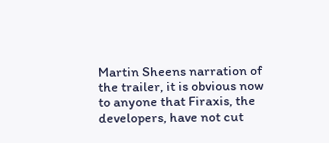Martin Sheens narration of the trailer, it is obvious now to anyone that Firaxis, the developers, have not cut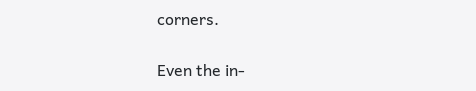corners.

Even the in-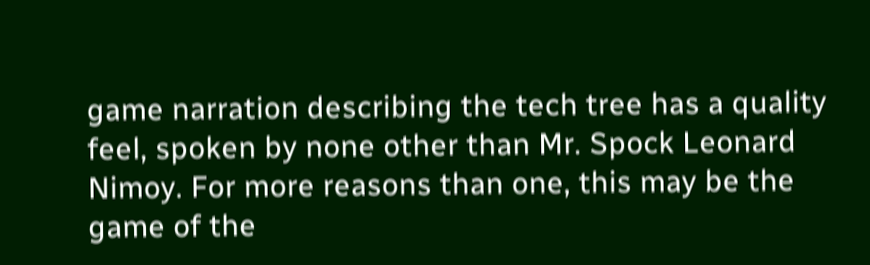game narration describing the tech tree has a quality feel, spoken by none other than Mr. Spock Leonard Nimoy. For more reasons than one, this may be the game of the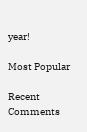year!

Most Popular

Recent Comments